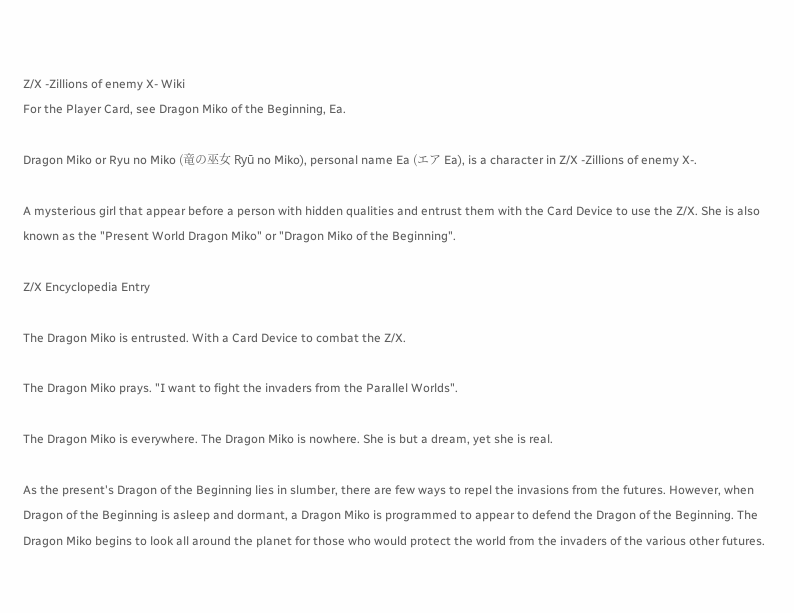Z/X -Zillions of enemy X- Wiki
For the Player Card, see Dragon Miko of the Beginning, Ea.

Dragon Miko or Ryu no Miko (竜の巫女 Ryū no Miko), personal name Ea (エア Ea), is a character in Z/X -Zillions of enemy X-.

A mysterious girl that appear before a person with hidden qualities and entrust them with the Card Device to use the Z/X. She is also known as the "Present World Dragon Miko" or "Dragon Miko of the Beginning".

Z/X Encyclopedia Entry

The Dragon Miko is entrusted. With a Card Device to combat the Z/X.

The Dragon Miko prays. "I want to fight the invaders from the Parallel Worlds".

The Dragon Miko is everywhere. The Dragon Miko is nowhere. She is but a dream, yet she is real.

As the present's Dragon of the Beginning lies in slumber, there are few ways to repel the invasions from the futures. However, when Dragon of the Beginning is asleep and dormant, a Dragon Miko is programmed to appear to defend the Dragon of the Beginning. The Dragon Miko begins to look all around the planet for those who would protect the world from the invaders of the various other futures.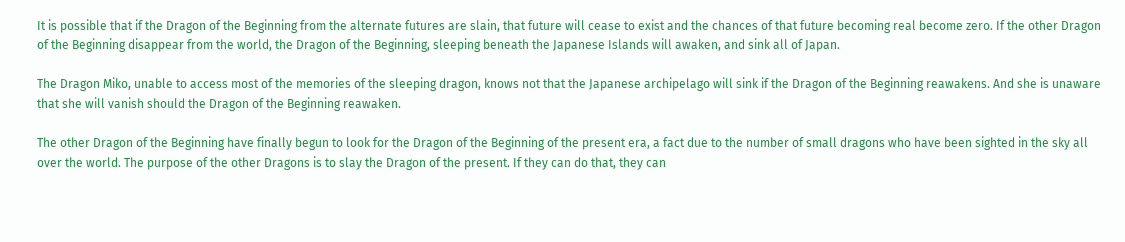It is possible that if the Dragon of the Beginning from the alternate futures are slain, that future will cease to exist and the chances of that future becoming real become zero. If the other Dragon of the Beginning disappear from the world, the Dragon of the Beginning, sleeping beneath the Japanese Islands will awaken, and sink all of Japan.

The Dragon Miko, unable to access most of the memories of the sleeping dragon, knows not that the Japanese archipelago will sink if the Dragon of the Beginning reawakens. And she is unaware that she will vanish should the Dragon of the Beginning reawaken.

The other Dragon of the Beginning have finally begun to look for the Dragon of the Beginning of the present era, a fact due to the number of small dragons who have been sighted in the sky all over the world. The purpose of the other Dragons is to slay the Dragon of the present. If they can do that, they can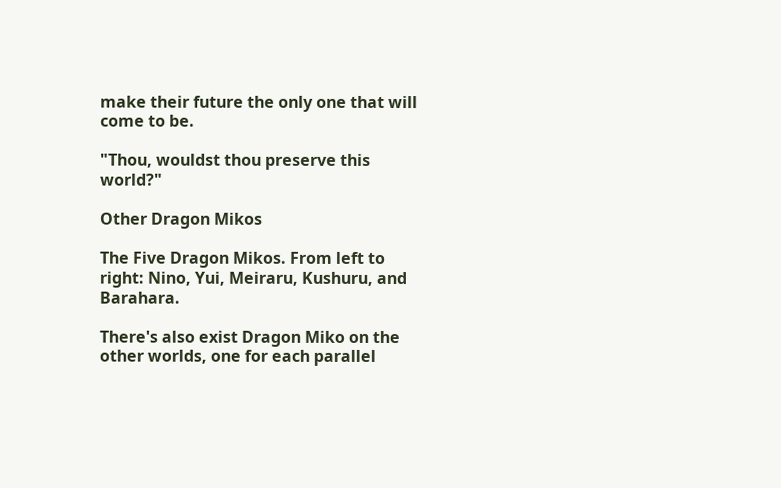make their future the only one that will come to be.

"Thou, wouldst thou preserve this world?"

Other Dragon Mikos

The Five Dragon Mikos. From left to right: Nino, Yui, Meiraru, Kushuru, and Barahara.

There's also exist Dragon Miko on the other worlds, one for each parallel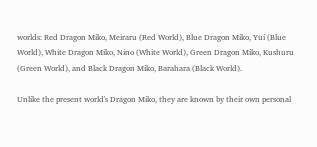worlds: Red Dragon Miko, Meiraru (Red World), Blue Dragon Miko, Yui (Blue World), White Dragon Miko, Nino (White World), Green Dragon Miko, Kushuru (Green World), and Black Dragon Miko, Barahara (Black World).

Unlike the present world's Dragon Miko, they are known by their own personal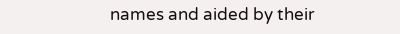names and aided by their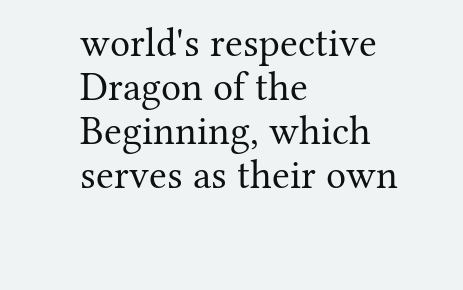world's respective Dragon of the Beginning, which serves as their own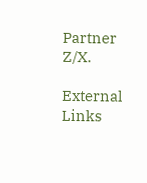Partner Z/X.

External Links